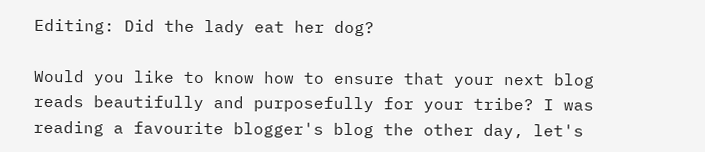Editing: Did the lady eat her dog?

Would you like to know how to ensure that your next blog reads beautifully and purposefully for your tribe? I was reading a favourite blogger's blog the other day, let's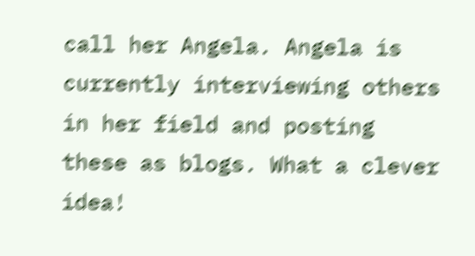call her Angela. Angela is currently interviewing others in her field and posting these as blogs. What a clever idea!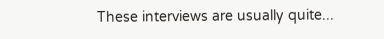These interviews are usually quite...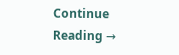Continue Reading →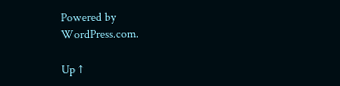Powered by WordPress.com.

Up ↑